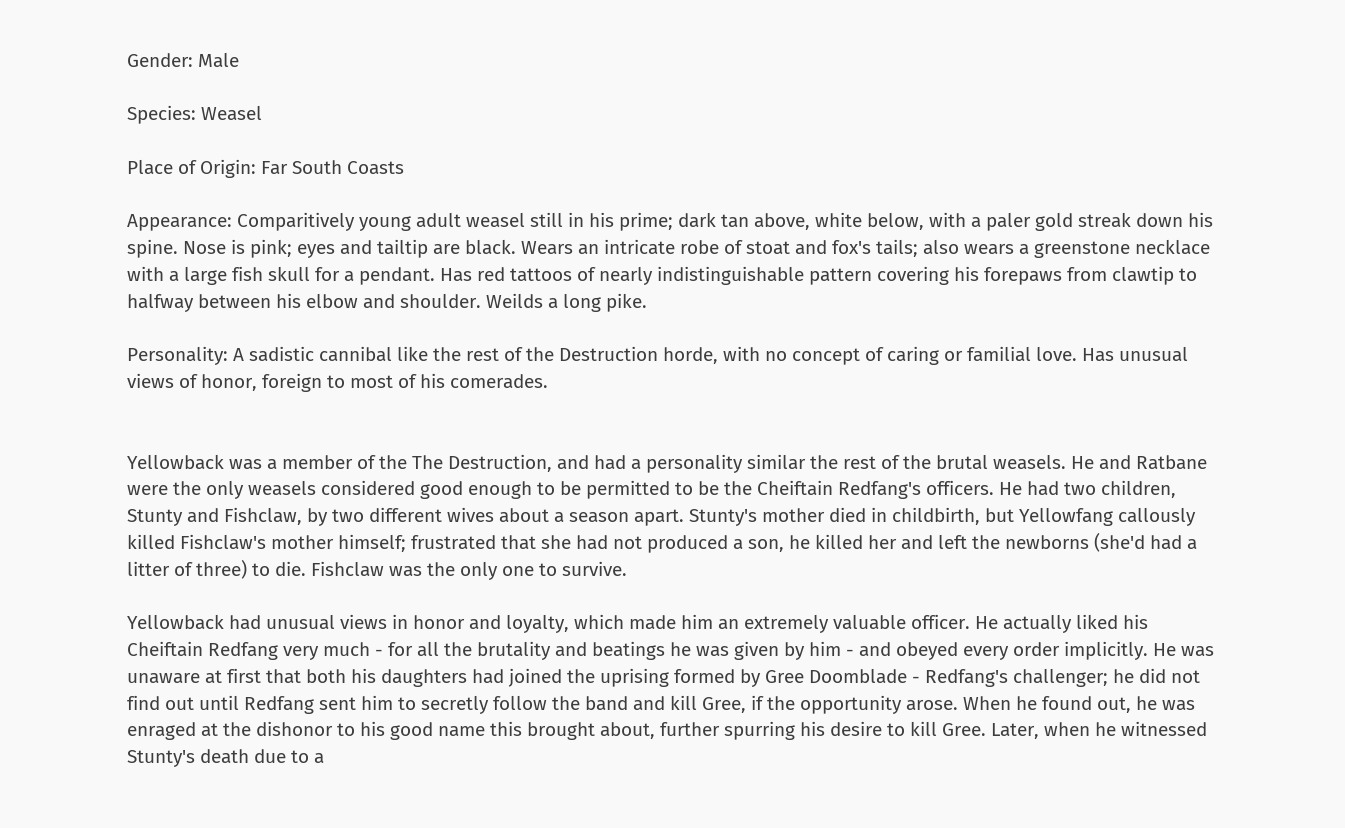Gender: Male

Species: Weasel

Place of Origin: Far South Coasts

Appearance: Comparitively young adult weasel still in his prime; dark tan above, white below, with a paler gold streak down his spine. Nose is pink; eyes and tailtip are black. Wears an intricate robe of stoat and fox's tails; also wears a greenstone necklace with a large fish skull for a pendant. Has red tattoos of nearly indistinguishable pattern covering his forepaws from clawtip to halfway between his elbow and shoulder. Weilds a long pike.

Personality: A sadistic cannibal like the rest of the Destruction horde, with no concept of caring or familial love. Has unusual views of honor, foreign to most of his comerades.


Yellowback was a member of the The Destruction, and had a personality similar the rest of the brutal weasels. He and Ratbane were the only weasels considered good enough to be permitted to be the Cheiftain Redfang's officers. He had two children, Stunty and Fishclaw, by two different wives about a season apart. Stunty's mother died in childbirth, but Yellowfang callously killed Fishclaw's mother himself; frustrated that she had not produced a son, he killed her and left the newborns (she'd had a litter of three) to die. Fishclaw was the only one to survive.

Yellowback had unusual views in honor and loyalty, which made him an extremely valuable officer. He actually liked his Cheiftain Redfang very much - for all the brutality and beatings he was given by him - and obeyed every order implicitly. He was unaware at first that both his daughters had joined the uprising formed by Gree Doomblade - Redfang's challenger; he did not find out until Redfang sent him to secretly follow the band and kill Gree, if the opportunity arose. When he found out, he was enraged at the dishonor to his good name this brought about, further spurring his desire to kill Gree. Later, when he witnessed Stunty's death due to a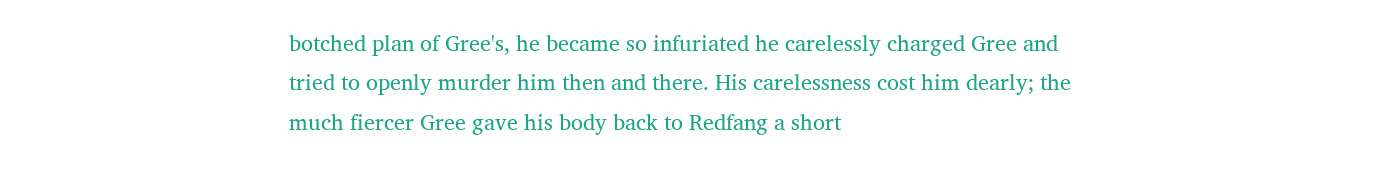botched plan of Gree's, he became so infuriated he carelessly charged Gree and tried to openly murder him then and there. His carelessness cost him dearly; the much fiercer Gree gave his body back to Redfang a short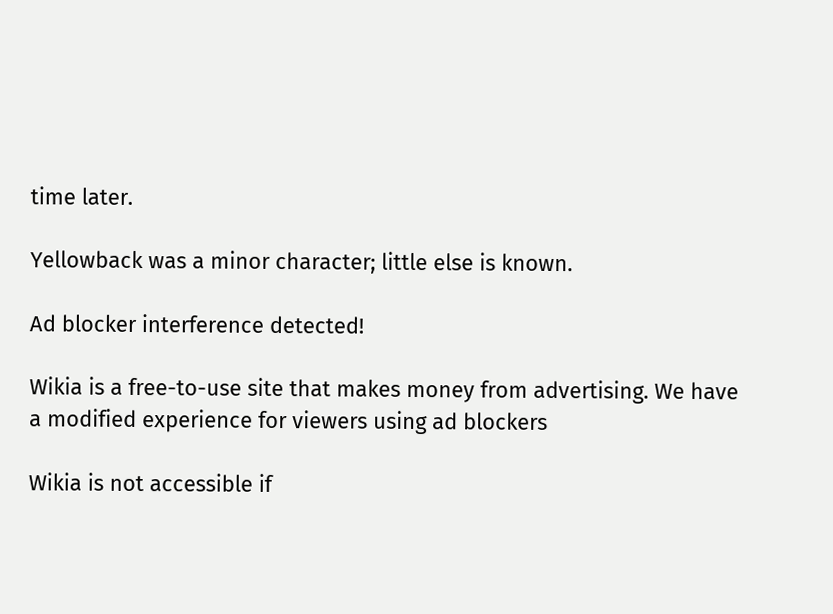time later.

Yellowback was a minor character; little else is known.

Ad blocker interference detected!

Wikia is a free-to-use site that makes money from advertising. We have a modified experience for viewers using ad blockers

Wikia is not accessible if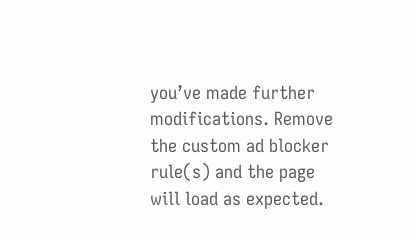you’ve made further modifications. Remove the custom ad blocker rule(s) and the page will load as expected.